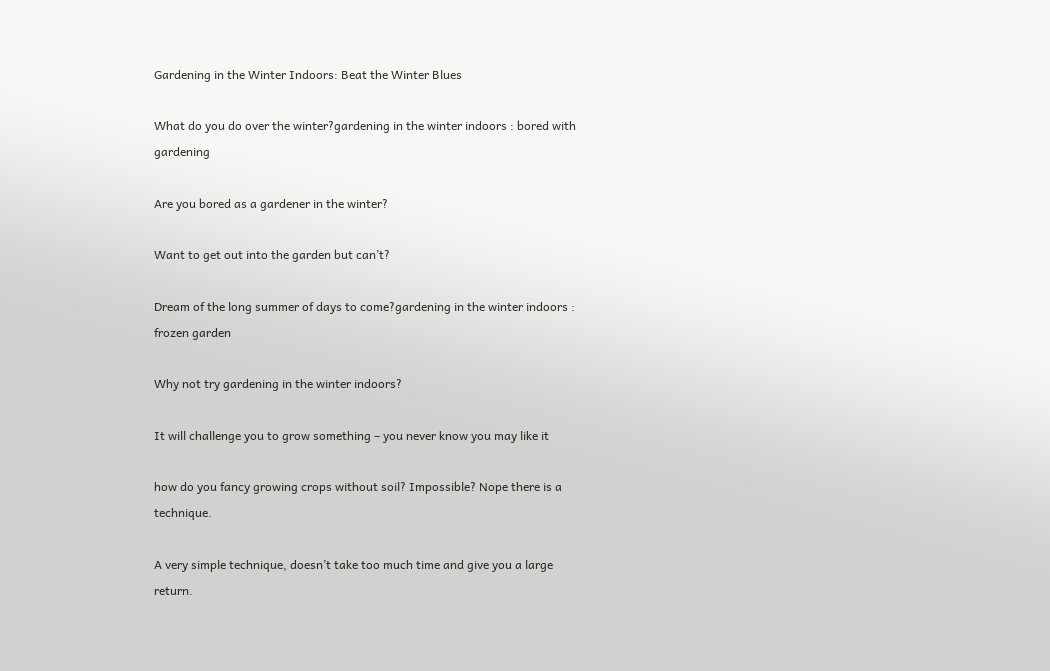Gardening in the Winter Indoors: Beat the Winter Blues

What do you do over the winter?gardening in the winter indoors : bored with gardening

Are you bored as a gardener in the winter?

Want to get out into the garden but can’t?

Dream of the long summer of days to come?gardening in the winter indoors : frozen garden

Why not try gardening in the winter indoors?

It will challenge you to grow something – you never know you may like it

how do you fancy growing crops without soil? Impossible? Nope there is a technique.

A very simple technique, doesn’t take too much time and give you a large return.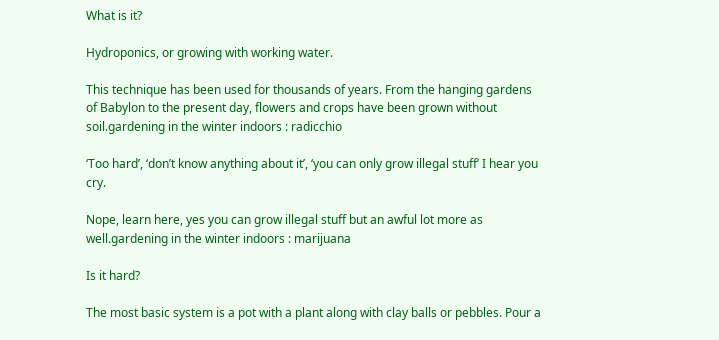What is it?

Hydroponics, or growing with working water.

This technique has been used for thousands of years. From the hanging gardens of Babylon to the present day, flowers and crops have been grown without soil.gardening in the winter indoors : radicchio

‘Too hard’, ‘don’t know anything about it’, ‘you can only grow illegal stuff’ I hear you cry.

Nope, learn here, yes you can grow illegal stuff but an awful lot more as well.gardening in the winter indoors : marijuana

Is it hard?

The most basic system is a pot with a plant along with clay balls or pebbles. Pour a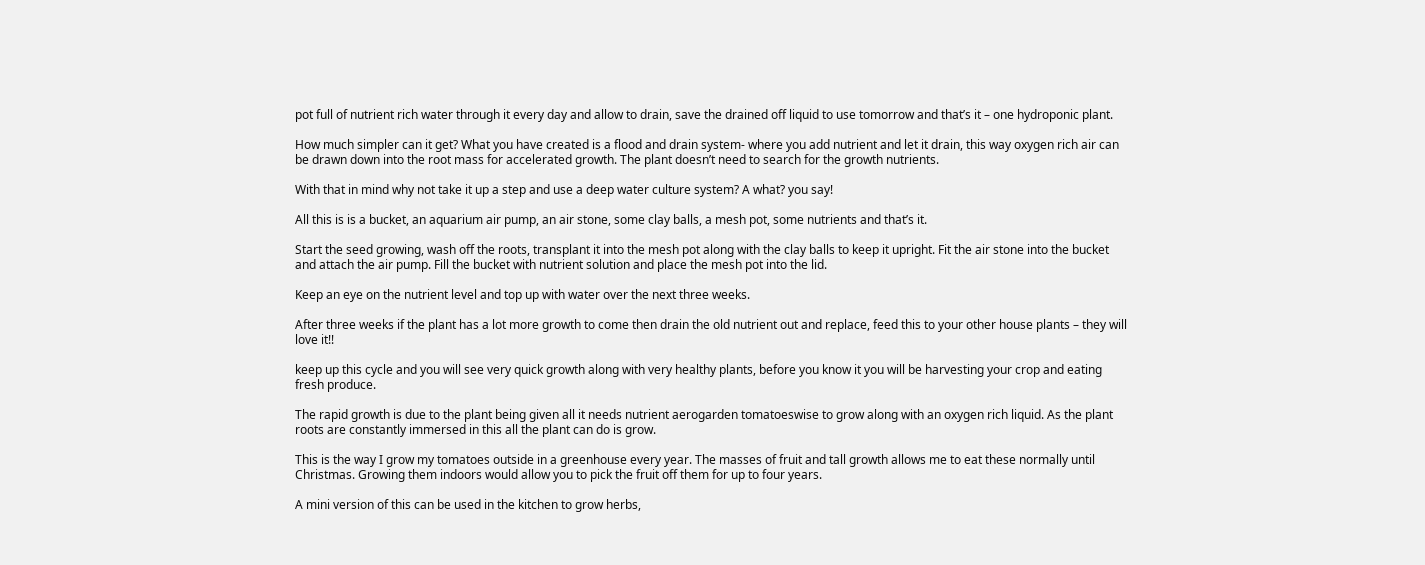pot full of nutrient rich water through it every day and allow to drain, save the drained off liquid to use tomorrow and that’s it – one hydroponic plant.

How much simpler can it get? What you have created is a flood and drain system- where you add nutrient and let it drain, this way oxygen rich air can be drawn down into the root mass for accelerated growth. The plant doesn’t need to search for the growth nutrients.

With that in mind why not take it up a step and use a deep water culture system? A what? you say!

All this is is a bucket, an aquarium air pump, an air stone, some clay balls, a mesh pot, some nutrients and that’s it.

Start the seed growing, wash off the roots, transplant it into the mesh pot along with the clay balls to keep it upright. Fit the air stone into the bucket and attach the air pump. Fill the bucket with nutrient solution and place the mesh pot into the lid.

Keep an eye on the nutrient level and top up with water over the next three weeks.

After three weeks if the plant has a lot more growth to come then drain the old nutrient out and replace, feed this to your other house plants – they will love it!!

keep up this cycle and you will see very quick growth along with very healthy plants, before you know it you will be harvesting your crop and eating fresh produce.

The rapid growth is due to the plant being given all it needs nutrient aerogarden tomatoeswise to grow along with an oxygen rich liquid. As the plant roots are constantly immersed in this all the plant can do is grow.

This is the way I grow my tomatoes outside in a greenhouse every year. The masses of fruit and tall growth allows me to eat these normally until Christmas. Growing them indoors would allow you to pick the fruit off them for up to four years.

A mini version of this can be used in the kitchen to grow herbs,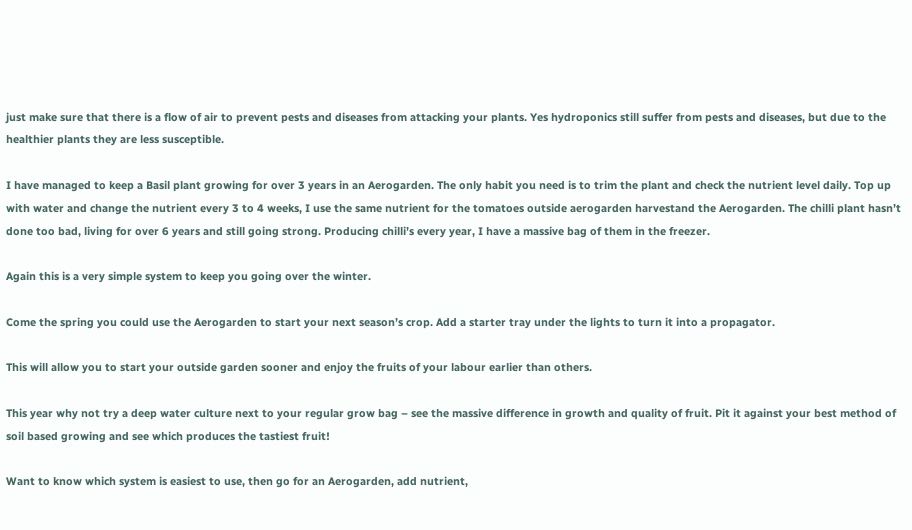just make sure that there is a flow of air to prevent pests and diseases from attacking your plants. Yes hydroponics still suffer from pests and diseases, but due to the healthier plants they are less susceptible.

I have managed to keep a Basil plant growing for over 3 years in an Aerogarden. The only habit you need is to trim the plant and check the nutrient level daily. Top up with water and change the nutrient every 3 to 4 weeks, I use the same nutrient for the tomatoes outside aerogarden harvestand the Aerogarden. The chilli plant hasn’t done too bad, living for over 6 years and still going strong. Producing chilli’s every year, I have a massive bag of them in the freezer.

Again this is a very simple system to keep you going over the winter.

Come the spring you could use the Aerogarden to start your next season’s crop. Add a starter tray under the lights to turn it into a propagator.

This will allow you to start your outside garden sooner and enjoy the fruits of your labour earlier than others.

This year why not try a deep water culture next to your regular grow bag – see the massive difference in growth and quality of fruit. Pit it against your best method of soil based growing and see which produces the tastiest fruit!

Want to know which system is easiest to use, then go for an Aerogarden, add nutrient,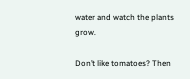water and watch the plants grow.

Don’t like tomatoes? Then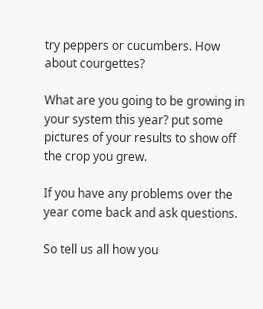try peppers or cucumbers. How about courgettes?

What are you going to be growing in your system this year? put some pictures of your results to show off the crop you grew.

If you have any problems over the year come back and ask questions.

So tell us all how you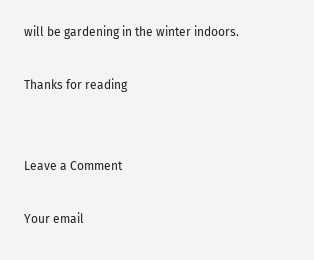will be gardening in the winter indoors.

Thanks for reading


Leave a Comment

Your email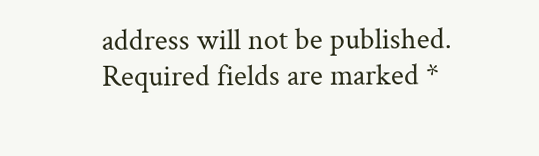address will not be published. Required fields are marked *